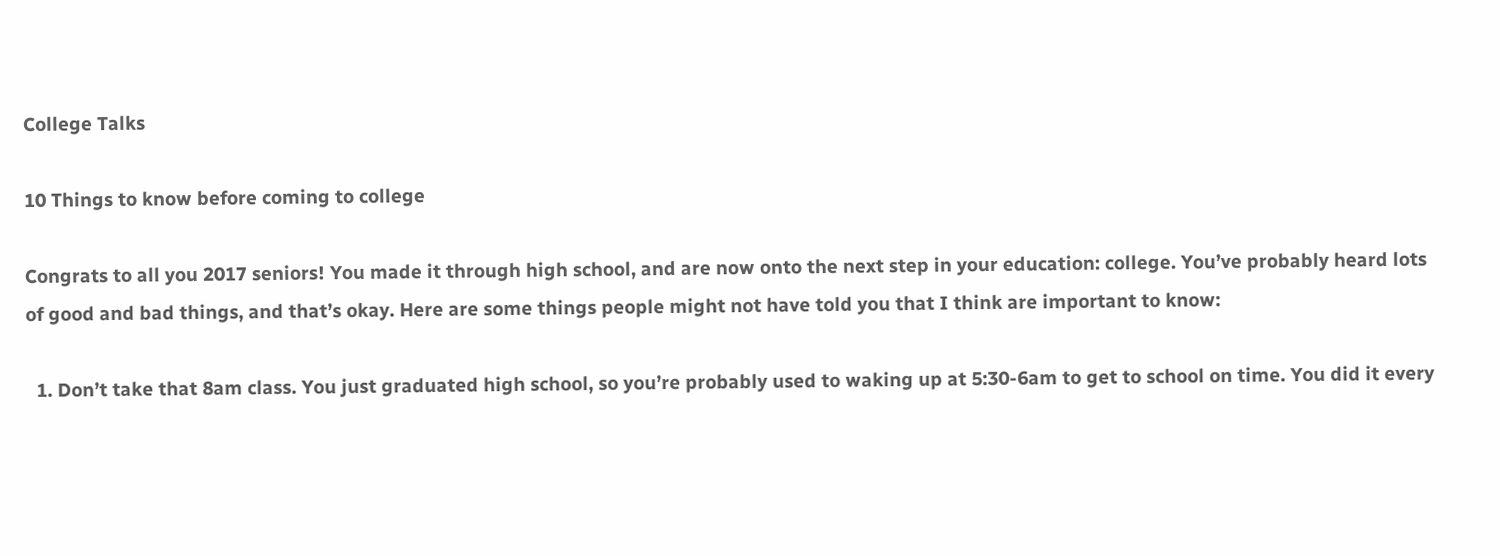College Talks

10 Things to know before coming to college

Congrats to all you 2017 seniors! You made it through high school, and are now onto the next step in your education: college. You’ve probably heard lots of good and bad things, and that’s okay. Here are some things people might not have told you that I think are important to know:

  1. Don’t take that 8am class. You just graduated high school, so you’re probably used to waking up at 5:30-6am to get to school on time. You did it every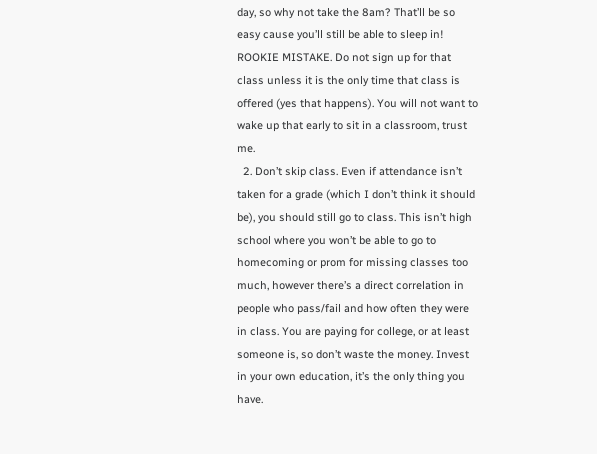day, so why not take the 8am? That’ll be so easy cause you’ll still be able to sleep in! ROOKIE MISTAKE. Do not sign up for that class unless it is the only time that class is offered (yes that happens). You will not want to wake up that early to sit in a classroom, trust me.
  2. Don’t skip class. Even if attendance isn’t taken for a grade (which I don’t think it should be), you should still go to class. This isn’t high school where you won’t be able to go to homecoming or prom for missing classes too much, however there’s a direct correlation in people who pass/fail and how often they were in class. You are paying for college, or at least someone is, so don’t waste the money. Invest in your own education, it’s the only thing you have.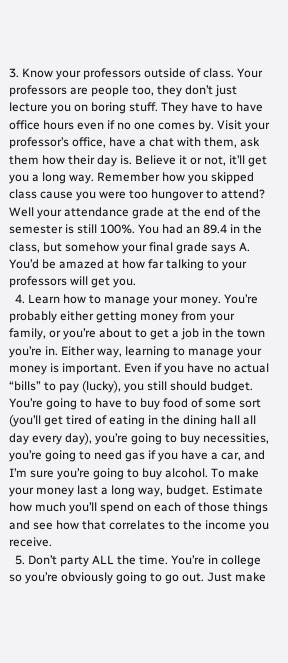3. Know your professors outside of class. Your professors are people too, they don’t just lecture you on boring stuff. They have to have office hours even if no one comes by. Visit your professor’s office, have a chat with them, ask them how their day is. Believe it or not, it’ll get you a long way. Remember how you skipped class cause you were too hungover to attend? Well your attendance grade at the end of the semester is still 100%. You had an 89.4 in the class, but somehow your final grade says A. You’d be amazed at how far talking to your professors will get you.
  4. Learn how to manage your money. You’re probably either getting money from your family, or you’re about to get a job in the town you’re in. Either way, learning to manage your money is important. Even if you have no actual “bills” to pay (lucky), you still should budget. You’re going to have to buy food of some sort (you’ll get tired of eating in the dining hall all day every day), you’re going to buy necessities, you’re going to need gas if you have a car, and I’m sure you’re going to buy alcohol. To make your money last a long way, budget. Estimate how much you’ll spend on each of those things and see how that correlates to the income you receive.
  5. Don’t party ALL the time. You’re in college so you’re obviously going to go out. Just make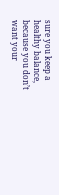sure you keep a healthy balance, because you don’t want your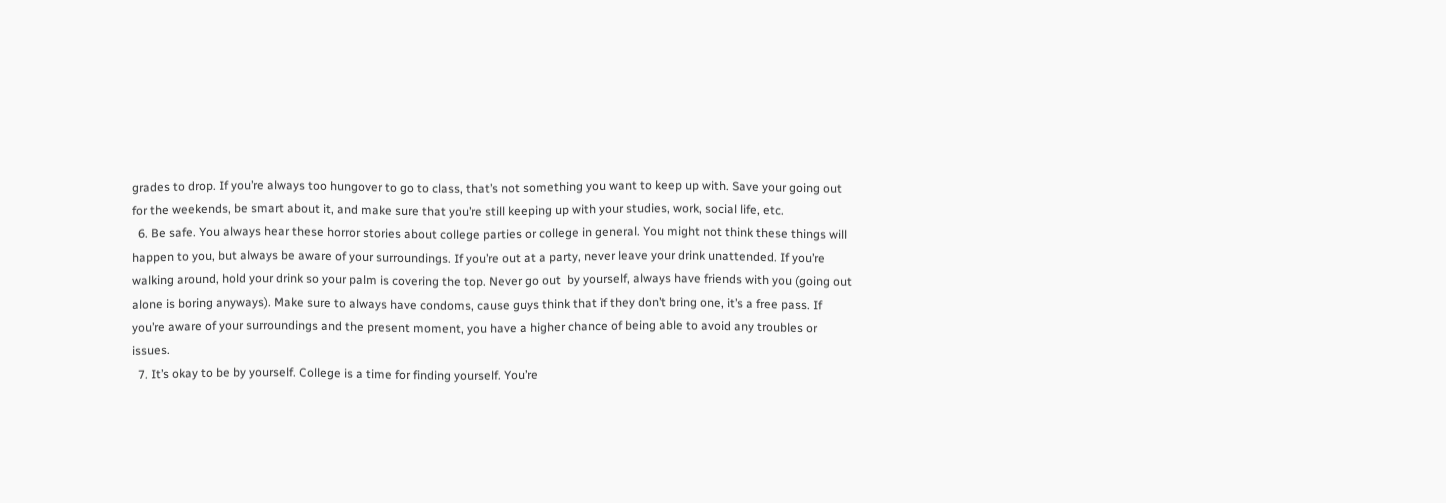grades to drop. If you’re always too hungover to go to class, that’s not something you want to keep up with. Save your going out for the weekends, be smart about it, and make sure that you’re still keeping up with your studies, work, social life, etc.
  6. Be safe. You always hear these horror stories about college parties or college in general. You might not think these things will happen to you, but always be aware of your surroundings. If you’re out at a party, never leave your drink unattended. If you’re walking around, hold your drink so your palm is covering the top. Never go out  by yourself, always have friends with you (going out alone is boring anyways). Make sure to always have condoms, cause guys think that if they don’t bring one, it’s a free pass. If you’re aware of your surroundings and the present moment, you have a higher chance of being able to avoid any troubles or issues.
  7. It’s okay to be by yourself. College is a time for finding yourself. You’re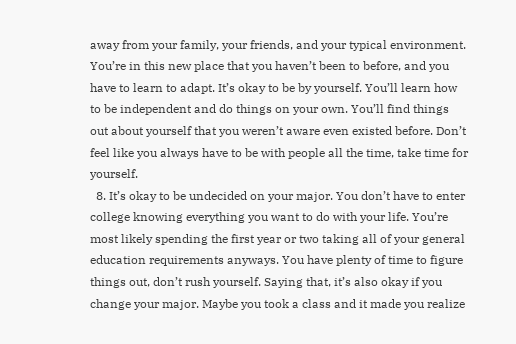away from your family, your friends, and your typical environment. You’re in this new place that you haven’t been to before, and you have to learn to adapt. It’s okay to be by yourself. You’ll learn how to be independent and do things on your own. You’ll find things out about yourself that you weren’t aware even existed before. Don’t feel like you always have to be with people all the time, take time for yourself.
  8. It’s okay to be undecided on your major. You don’t have to enter college knowing everything you want to do with your life. You’re most likely spending the first year or two taking all of your general education requirements anyways. You have plenty of time to figure things out, don’t rush yourself. Saying that, it’s also okay if you change your major. Maybe you took a class and it made you realize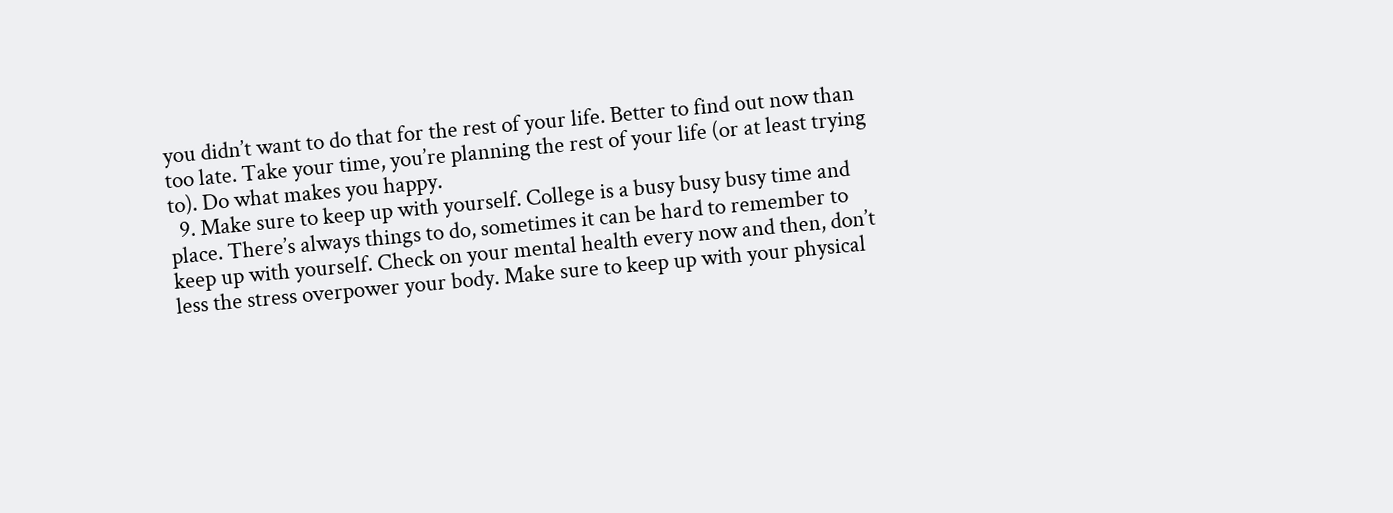you didn’t want to do that for the rest of your life. Better to find out now than too late. Take your time, you’re planning the rest of your life (or at least trying to). Do what makes you happy.
  9. Make sure to keep up with yourself. College is a busy busy busy time and place. There’s always things to do, sometimes it can be hard to remember to keep up with yourself. Check on your mental health every now and then, don’t less the stress overpower your body. Make sure to keep up with your physical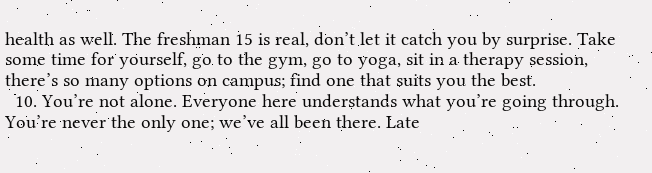health as well. The freshman 15 is real, don’t let it catch you by surprise. Take some time for yourself, go to the gym, go to yoga, sit in a therapy session, there’s so many options on campus; find one that suits you the best.
  10. You’re not alone. Everyone here understands what you’re going through. You’re never the only one; we’ve all been there. Late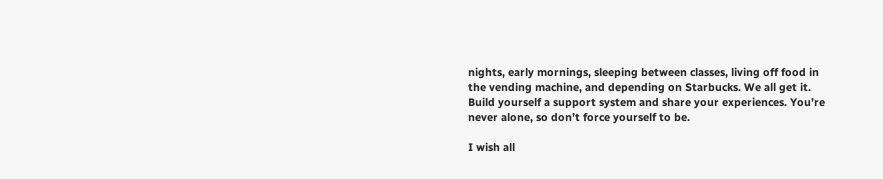nights, early mornings, sleeping between classes, living off food in the vending machine, and depending on Starbucks. We all get it. Build yourself a support system and share your experiences. You’re never alone, so don’t force yourself to be.

I wish all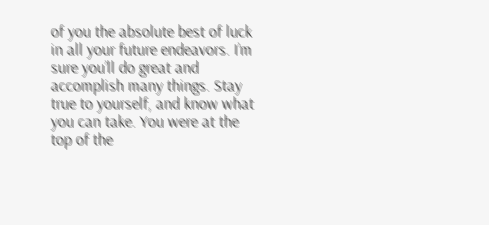of you the absolute best of luck in all your future endeavors. I’m sure you’ll do great and accomplish many things. Stay true to yourself, and know what you can take. You were at the top of the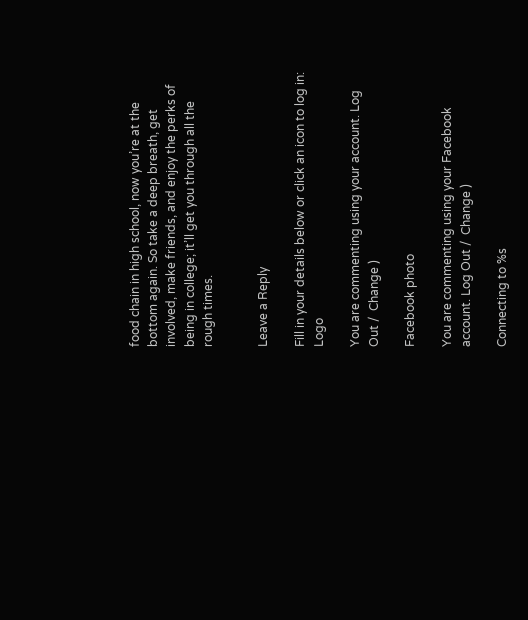food chain in high school, now you’re at the bottom again. So take a deep breath, get involved, make friends, and enjoy the perks of being in college; it’ll get you through all the rough times.


Leave a Reply

Fill in your details below or click an icon to log in: Logo

You are commenting using your account. Log Out /  Change )

Facebook photo

You are commenting using your Facebook account. Log Out /  Change )

Connecting to %s